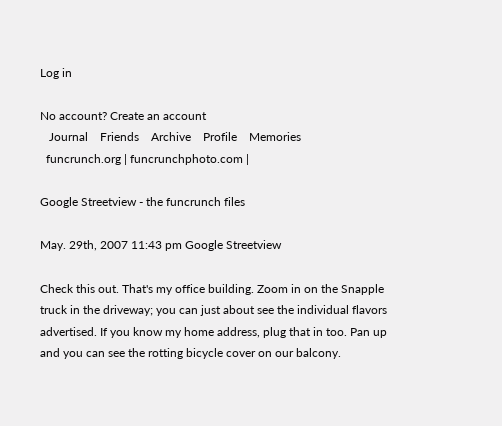Log in

No account? Create an account
   Journal    Friends    Archive    Profile    Memories
  funcrunch.org | funcrunchphoto.com |

Google Streetview - the funcrunch files

May. 29th, 2007 11:43 pm Google Streetview

Check this out. That's my office building. Zoom in on the Snapple truck in the driveway; you can just about see the individual flavors advertised. If you know my home address, plug that in too. Pan up and you can see the rotting bicycle cover on our balcony.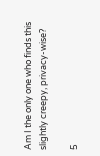Am I the only one who finds this slightly creepy, privacy-wise?

5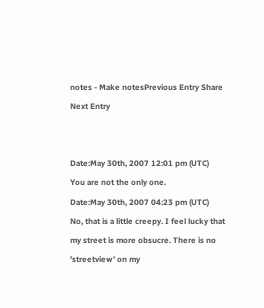notes - Make notesPrevious Entry Share Next Entry


Date:May 30th, 2007 12:01 pm (UTC)
You are not the only one.
Date:May 30th, 2007 04:23 pm (UTC)
No, that is a little creepy. I feel lucky that my street is more obsucre. There is no 'streetview' on my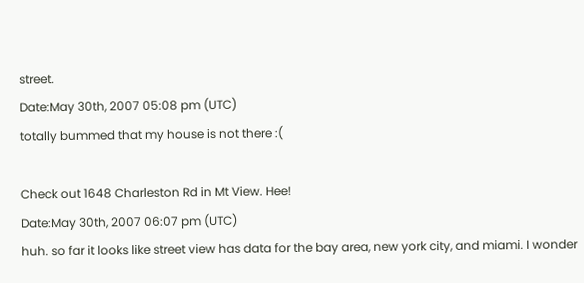street.
Date:May 30th, 2007 05:08 pm (UTC)
totally bummed that my house is not there :(

Check out 1648 Charleston Rd in Mt View. Hee!
Date:May 30th, 2007 06:07 pm (UTC)
huh. so far it looks like street view has data for the bay area, new york city, and miami. I wonder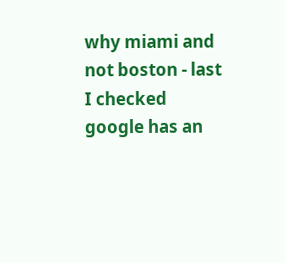why miami and not boston - last I checked google has an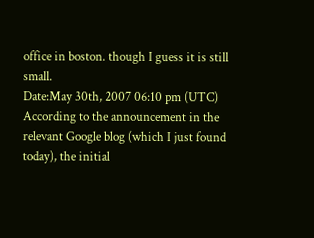office in boston. though I guess it is still small.
Date:May 30th, 2007 06:10 pm (UTC)
According to the announcement in the relevant Google blog (which I just found today), the initial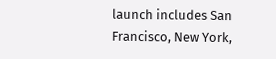launch includes San Francisco, New York,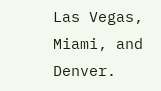Las Vegas, Miami, and Denver.